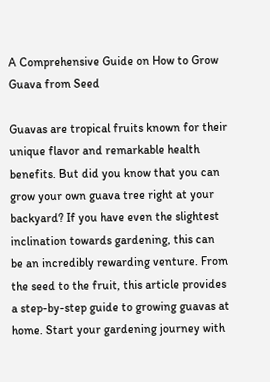A Comprehensive Guide on How to Grow Guava from Seed

Guavas are tropical fruits known for their unique flavor and remarkable health benefits. But did you know that you can grow your own guava tree right at your backyard? If you have even the slightest inclination towards gardening, this can be an incredibly rewarding venture. From the seed to the fruit, this article provides a step-by-step guide to growing guavas at home. Start your gardening journey with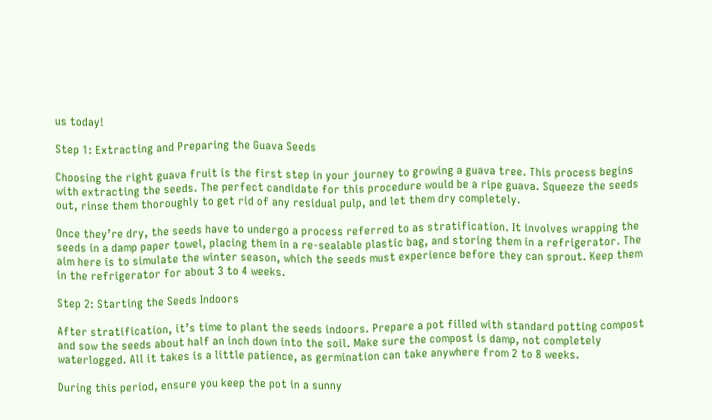us today!

Step 1: Extracting and Preparing the Guava Seeds

Choosing the right guava fruit is the first step in your journey to growing a guava tree. This process begins with extracting the seeds. The perfect candidate for this procedure would be a ripe guava. Squeeze the seeds out, rinse them thoroughly to get rid of any residual pulp, and let them dry completely.

Once they’re dry, the seeds have to undergo a process referred to as stratification. It involves wrapping the seeds in a damp paper towel, placing them in a re-sealable plastic bag, and storing them in a refrigerator. The aim here is to simulate the winter season, which the seeds must experience before they can sprout. Keep them in the refrigerator for about 3 to 4 weeks.

Step 2: Starting the Seeds Indoors

After stratification, it’s time to plant the seeds indoors. Prepare a pot filled with standard potting compost and sow the seeds about half an inch down into the soil. Make sure the compost is damp, not completely waterlogged. All it takes is a little patience, as germination can take anywhere from 2 to 8 weeks.

During this period, ensure you keep the pot in a sunny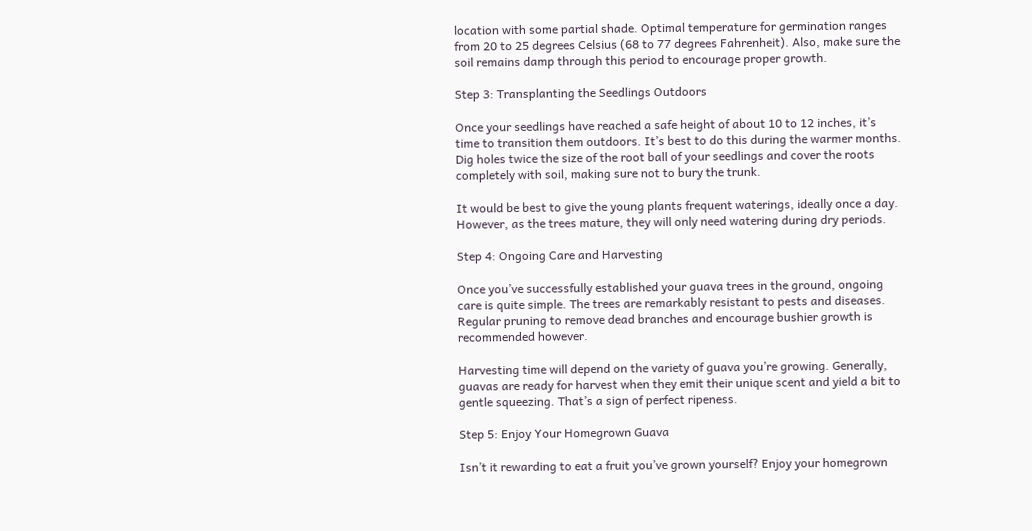location with some partial shade. Optimal temperature for germination ranges from 20 to 25 degrees Celsius (68 to 77 degrees Fahrenheit). Also, make sure the soil remains damp through this period to encourage proper growth.

Step 3: Transplanting the Seedlings Outdoors

Once your seedlings have reached a safe height of about 10 to 12 inches, it’s time to transition them outdoors. It’s best to do this during the warmer months. Dig holes twice the size of the root ball of your seedlings and cover the roots completely with soil, making sure not to bury the trunk.

It would be best to give the young plants frequent waterings, ideally once a day. However, as the trees mature, they will only need watering during dry periods.

Step 4: Ongoing Care and Harvesting

Once you’ve successfully established your guava trees in the ground, ongoing care is quite simple. The trees are remarkably resistant to pests and diseases. Regular pruning to remove dead branches and encourage bushier growth is recommended however.

Harvesting time will depend on the variety of guava you’re growing. Generally, guavas are ready for harvest when they emit their unique scent and yield a bit to gentle squeezing. That’s a sign of perfect ripeness.

Step 5: Enjoy Your Homegrown Guava

Isn’t it rewarding to eat a fruit you’ve grown yourself? Enjoy your homegrown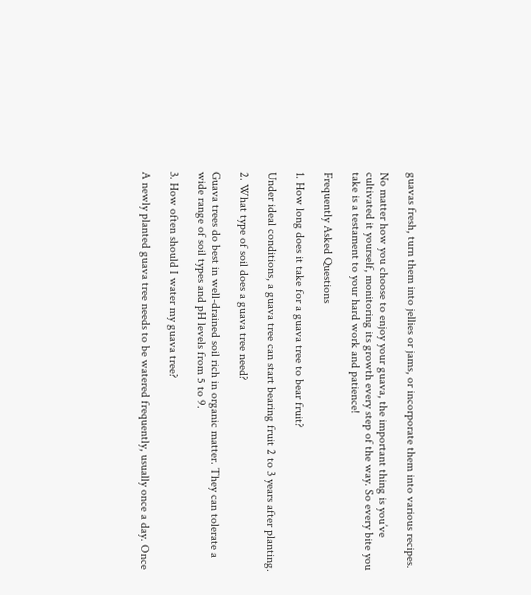guavas fresh, turn them into jellies or jams, or incorporate them into various recipes.

No matter how you choose to enjoy your guava, the important thing is you’ve cultivated it yourself, monitoring its growth every step of the way. So every bite you take is a testament to your hard work and patience!

Frequently Asked Questions

1. How long does it take for a guava tree to bear fruit?

Under ideal conditions, a guava tree can start bearing fruit 2 to 3 years after planting.

2. What type of soil does a guava tree need?

Guava trees do best in well-drained soil rich in organic matter. They can tolerate a wide range of soil types and pH levels from 5 to 9.

3. How often should I water my guava tree?

A newly planted guava tree needs to be watered frequently, usually once a day. Once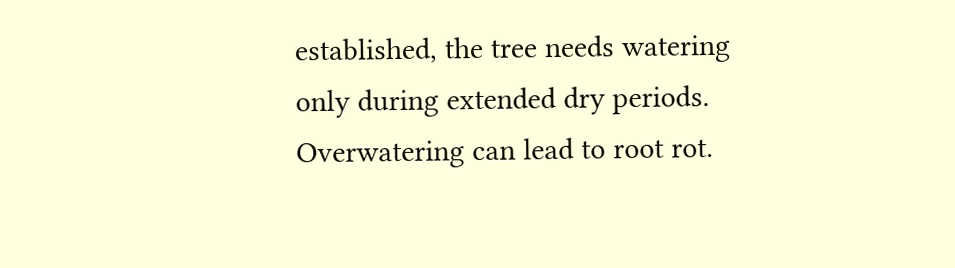established, the tree needs watering only during extended dry periods. Overwatering can lead to root rot.